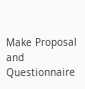Make Proposal and Questionnaire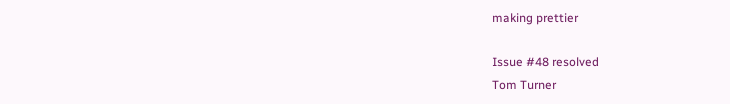making prettier

Issue #48 resolved
Tom Turner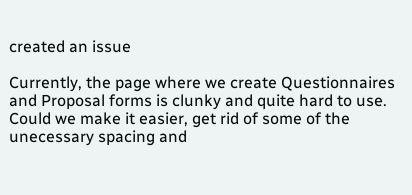created an issue

Currently, the page where we create Questionnaires and Proposal forms is clunky and quite hard to use. Could we make it easier, get rid of some of the unecessary spacing and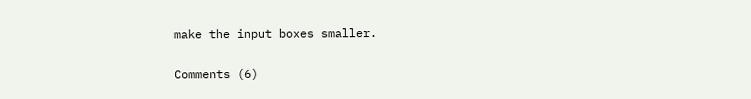make the input boxes smaller.

Comments (6)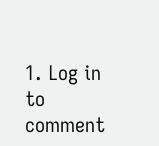1. Log in to comment